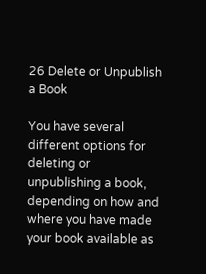26 Delete or Unpublish a Book

You have several different options for deleting or unpublishing a book, depending on how and where you have made your book available as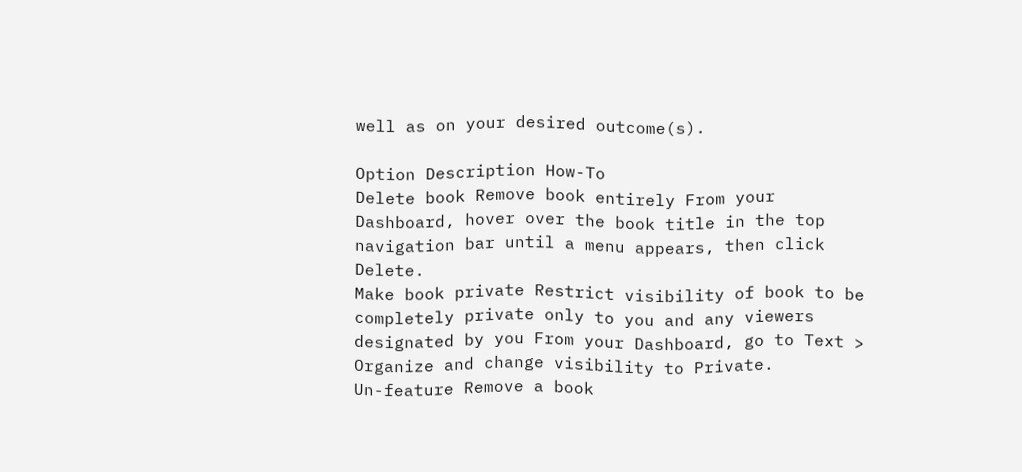well as on your desired outcome(s).

Option Description How-To
Delete book Remove book entirely From your Dashboard, hover over the book title in the top navigation bar until a menu appears, then click Delete.
Make book private Restrict visibility of book to be completely private only to you and any viewers designated by you From your Dashboard, go to Text > Organize and change visibility to Private.
Un-feature Remove a book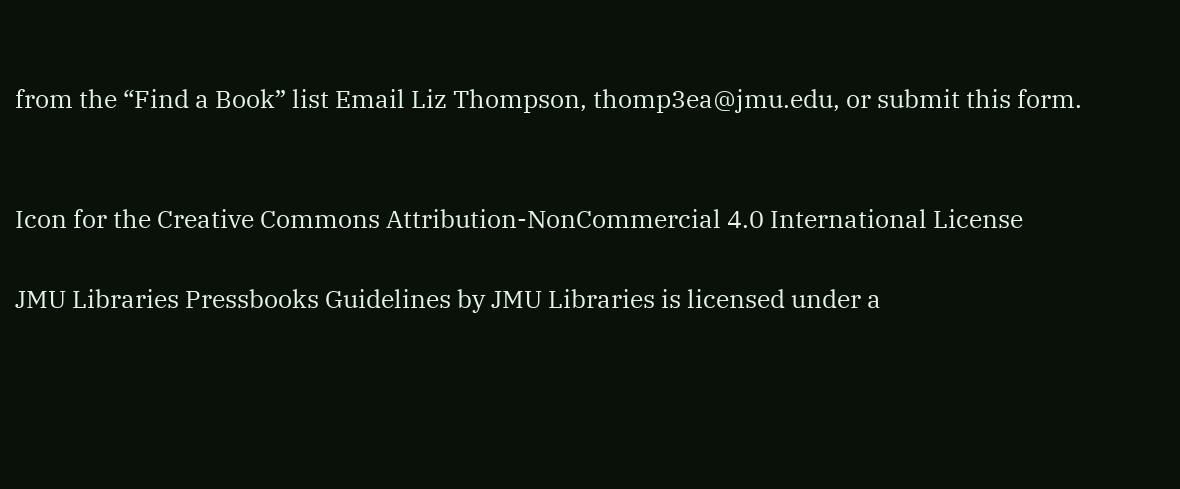from the “Find a Book” list Email Liz Thompson, thomp3ea@jmu.edu, or submit this form.


Icon for the Creative Commons Attribution-NonCommercial 4.0 International License

JMU Libraries Pressbooks Guidelines by JMU Libraries is licensed under a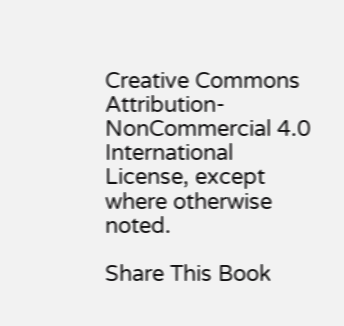Creative Commons Attribution-NonCommercial 4.0 International License, except where otherwise noted.

Share This Book